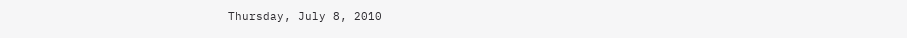Thursday, July 8, 2010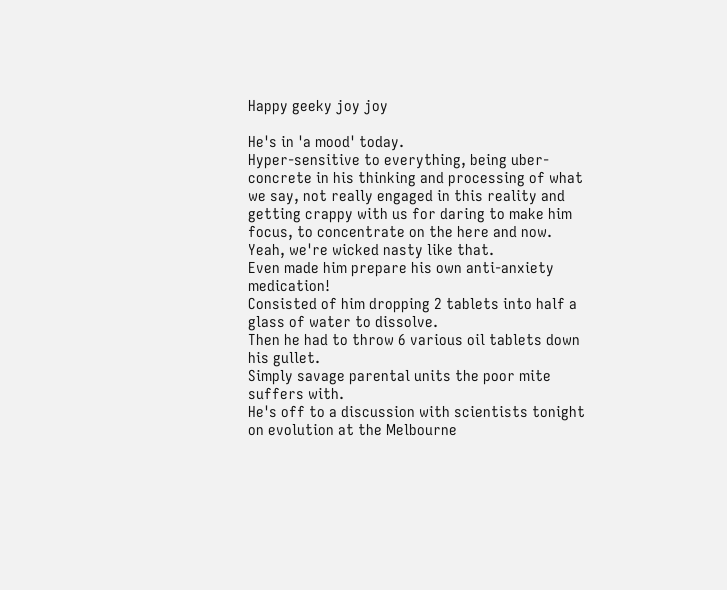Happy geeky joy joy

He's in 'a mood' today.
Hyper-sensitive to everything, being uber-concrete in his thinking and processing of what we say, not really engaged in this reality and getting crappy with us for daring to make him focus, to concentrate on the here and now.
Yeah, we're wicked nasty like that.
Even made him prepare his own anti-anxiety medication!
Consisted of him dropping 2 tablets into half a glass of water to dissolve.
Then he had to throw 6 various oil tablets down his gullet.
Simply savage parental units the poor mite suffers with.
He's off to a discussion with scientists tonight on evolution at the Melbourne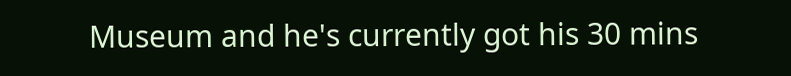Museum and he's currently got his 30 mins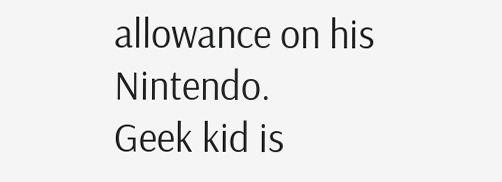allowance on his Nintendo.
Geek kid is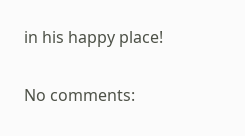in his happy place!

No comments: